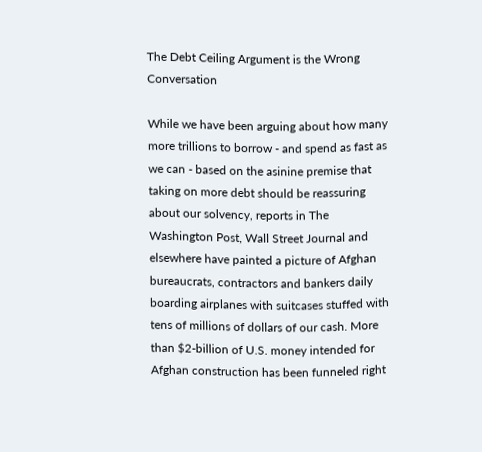The Debt Ceiling Argument is the Wrong Conversation

While we have been arguing about how many more trillions to borrow - and spend as fast as we can - based on the asinine premise that taking on more debt should be reassuring about our solvency, reports in The Washington Post, Wall Street Journal and elsewhere have painted a picture of Afghan bureaucrats, contractors and bankers daily boarding airplanes with suitcases stuffed with tens of millions of dollars of our cash. More than $2-billion of U.S. money intended for Afghan construction has been funneled right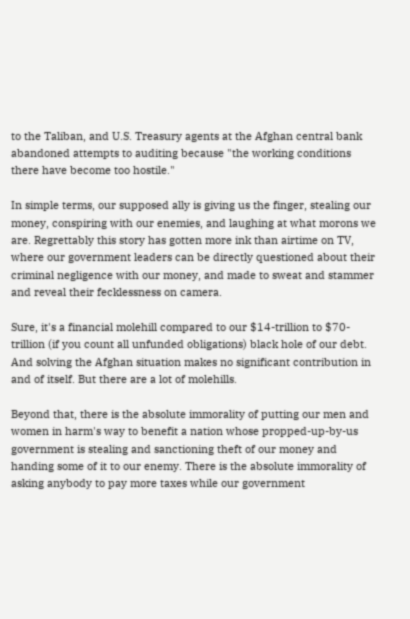to the Taliban, and U.S. Treasury agents at the Afghan central bank abandoned attempts to auditing because "the working conditions there have become too hostile."

In simple terms, our supposed ally is giving us the finger, stealing our money, conspiring with our enemies, and laughing at what morons we are. Regrettably this story has gotten more ink than airtime on TV, where our government leaders can be directly questioned about their criminal negligence with our money, and made to sweat and stammer and reveal their fecklessness on camera.

Sure, it's a financial molehill compared to our $14-trillion to $70-trillion (if you count all unfunded obligations) black hole of our debt. And solving the Afghan situation makes no significant contribution in and of itself. But there are a lot of molehills.

Beyond that, there is the absolute immorality of putting our men and women in harm's way to benefit a nation whose propped-up-by-us government is stealing and sanctioning theft of our money and handing some of it to our enemy. There is the absolute immorality of asking anybody to pay more taxes while our government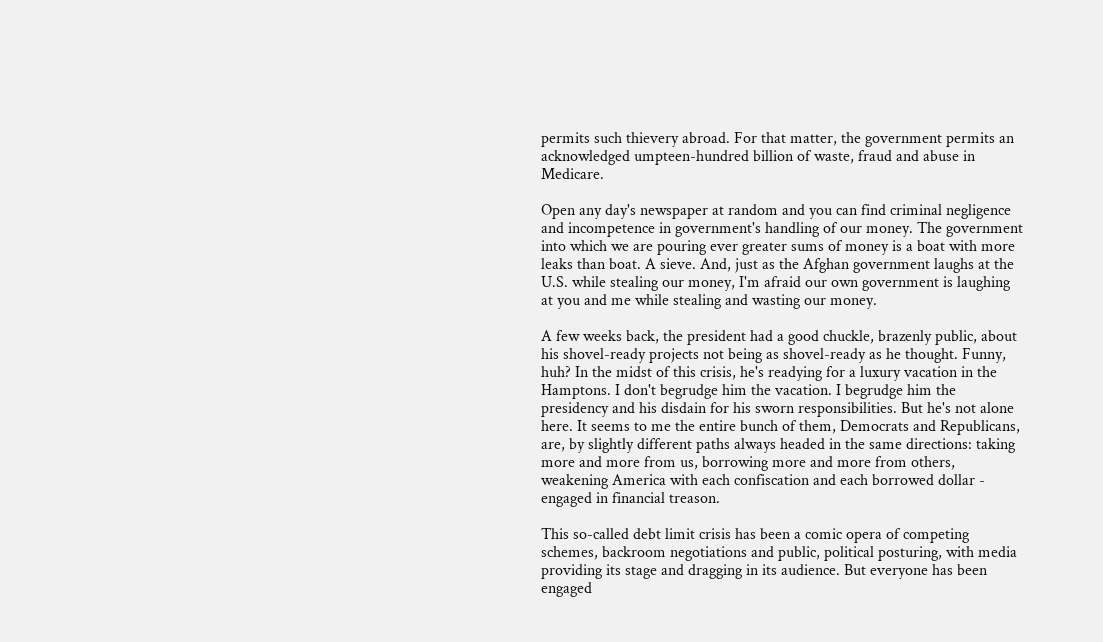permits such thievery abroad. For that matter, the government permits an acknowledged umpteen-hundred billion of waste, fraud and abuse in Medicare.

Open any day's newspaper at random and you can find criminal negligence and incompetence in government's handling of our money. The government into which we are pouring ever greater sums of money is a boat with more leaks than boat. A sieve. And, just as the Afghan government laughs at the U.S. while stealing our money, I'm afraid our own government is laughing at you and me while stealing and wasting our money.

A few weeks back, the president had a good chuckle, brazenly public, about his shovel-ready projects not being as shovel-ready as he thought. Funny, huh? In the midst of this crisis, he's readying for a luxury vacation in the Hamptons. I don't begrudge him the vacation. I begrudge him the presidency and his disdain for his sworn responsibilities. But he's not alone here. It seems to me the entire bunch of them, Democrats and Republicans, are, by slightly different paths always headed in the same directions: taking more and more from us, borrowing more and more from others, weakening America with each confiscation and each borrowed dollar - engaged in financial treason.

This so-called debt limit crisis has been a comic opera of competing schemes, backroom negotiations and public, political posturing, with media providing its stage and dragging in its audience. But everyone has been engaged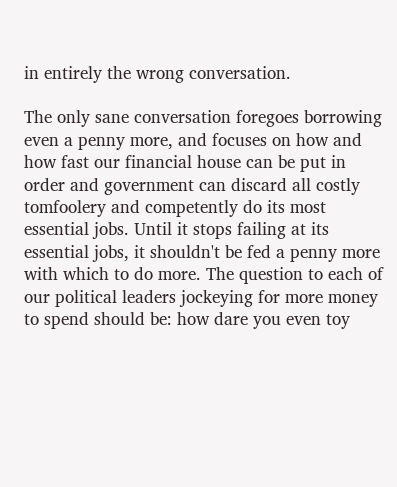in entirely the wrong conversation.

The only sane conversation foregoes borrowing even a penny more, and focuses on how and how fast our financial house can be put in order and government can discard all costly tomfoolery and competently do its most essential jobs. Until it stops failing at its essential jobs, it shouldn't be fed a penny more with which to do more. The question to each of our political leaders jockeying for more money to spend should be: how dare you even toy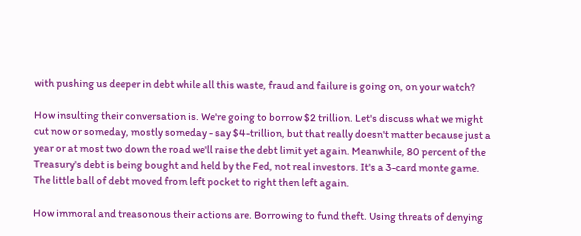with pushing us deeper in debt while all this waste, fraud and failure is going on, on your watch?

How insulting their conversation is. We're going to borrow $2 trillion. Let's discuss what we might cut now or someday, mostly someday - say $4-trillion, but that really doesn't matter because just a year or at most two down the road we'll raise the debt limit yet again. Meanwhile, 80 percent of the Treasury's debt is being bought and held by the Fed, not real investors. It's a 3-card monte game. The little ball of debt moved from left pocket to right then left again.

How immoral and treasonous their actions are. Borrowing to fund theft. Using threats of denying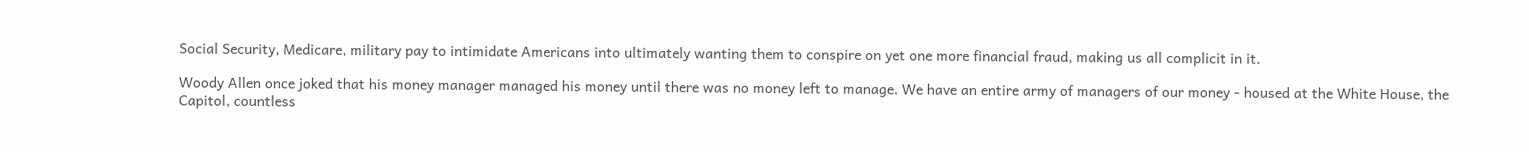Social Security, Medicare, military pay to intimidate Americans into ultimately wanting them to conspire on yet one more financial fraud, making us all complicit in it.

Woody Allen once joked that his money manager managed his money until there was no money left to manage. We have an entire army of managers of our money - housed at the White House, the Capitol, countless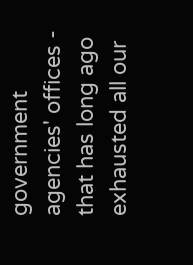government agencies' offices - that has long ago exhausted all our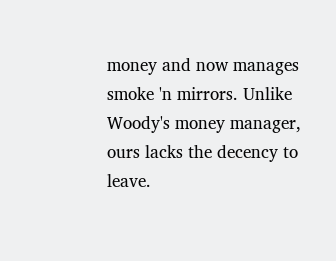money and now manages smoke 'n mirrors. Unlike Woody's money manager, ours lacks the decency to leave.